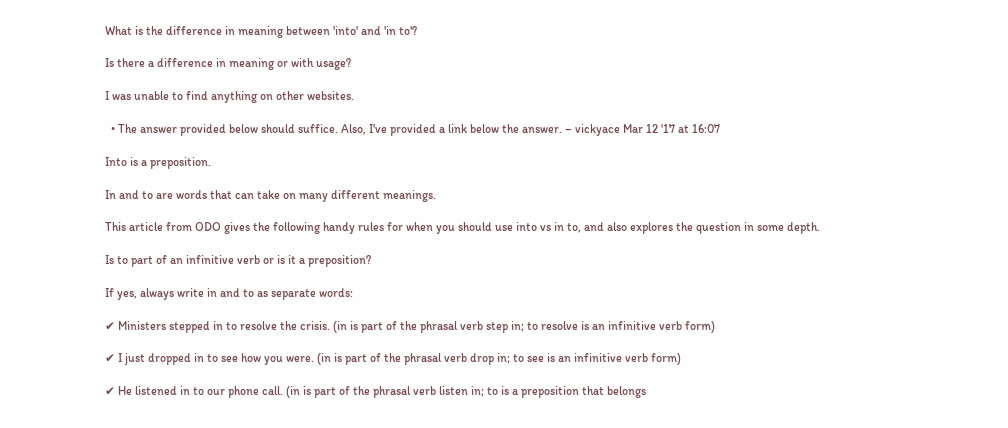What is the difference in meaning between 'into' and 'in to'?

Is there a difference in meaning or with usage?

I was unable to find anything on other websites.

  • The answer provided below should suffice. Also, I've provided a link below the answer. – vickyace Mar 12 '17 at 16:07

Into is a preposition.

In and to are words that can take on many different meanings.

This article from ODO gives the following handy rules for when you should use into vs in to, and also explores the question in some depth.

Is to part of an infinitive verb or is it a preposition?

If yes, always write in and to as separate words:

✔ Ministers stepped in to resolve the crisis. (in is part of the phrasal verb step in; to resolve is an infinitive verb form)

✔ I just dropped in to see how you were. (in is part of the phrasal verb drop in; to see is an infinitive verb form)

✔ He listened in to our phone call. (in is part of the phrasal verb listen in; to is a preposition that belongs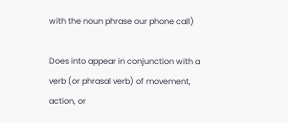with the noun phrase our phone call)

Does into appear in conjunction with a verb (or phrasal verb) of movement, action, or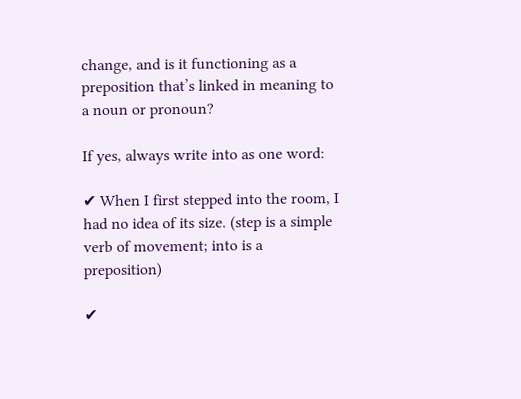change, and is it functioning as a preposition that’s linked in meaning to a noun or pronoun?

If yes, always write into as one word:

✔ When I first stepped into the room, I had no idea of its size. (step is a simple verb of movement; into is a preposition)

✔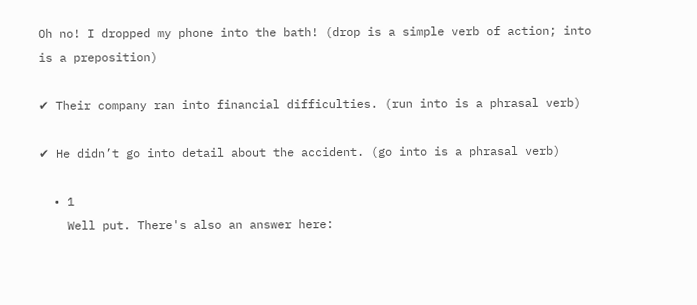Oh no! I dropped my phone into the bath! (drop is a simple verb of action; into is a preposition)

✔ Their company ran into financial difficulties. (run into is a phrasal verb)

✔ He didn’t go into detail about the accident. (go into is a phrasal verb)

  • 1
    Well put. There's also an answer here: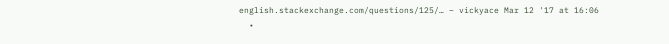english.stackexchange.com/questions/125/… – vickyace Mar 12 '17 at 16:06
  •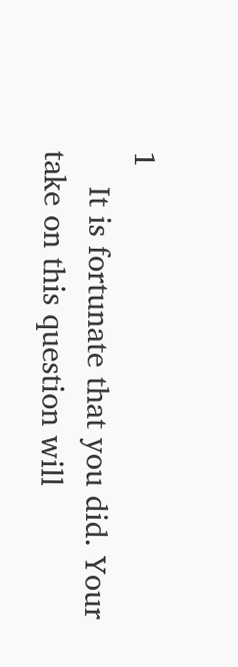1
    It is fortunate that you did. Your take on this question will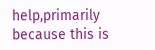help,primarily because this is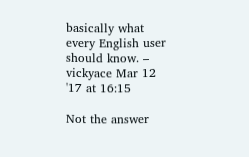basically what every English user should know. – vickyace Mar 12 '17 at 16:15

Not the answer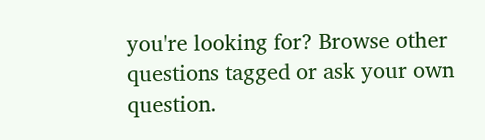you're looking for? Browse other questions tagged or ask your own question.